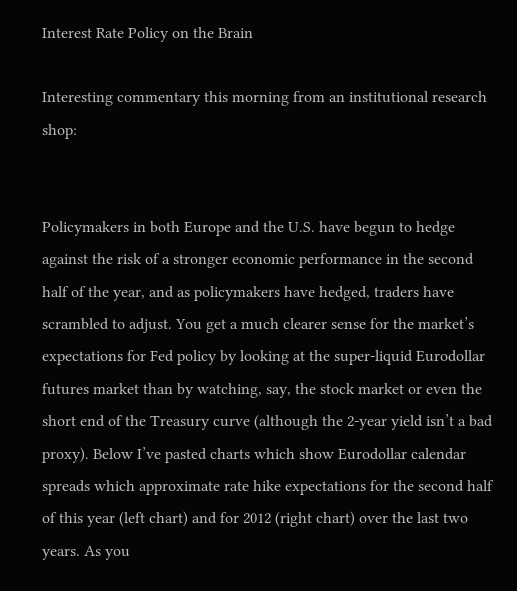Interest Rate Policy on the Brain

Interesting commentary this morning from an institutional research shop:


Policymakers in both Europe and the U.S. have begun to hedge against the risk of a stronger economic performance in the second half of the year, and as policymakers have hedged, traders have scrambled to adjust. You get a much clearer sense for the market’s expectations for Fed policy by looking at the super-liquid Eurodollar futures market than by watching, say, the stock market or even the short end of the Treasury curve (although the 2-year yield isn’t a bad proxy). Below I’ve pasted charts which show Eurodollar calendar spreads which approximate rate hike expectations for the second half of this year (left chart) and for 2012 (right chart) over the last two years. As you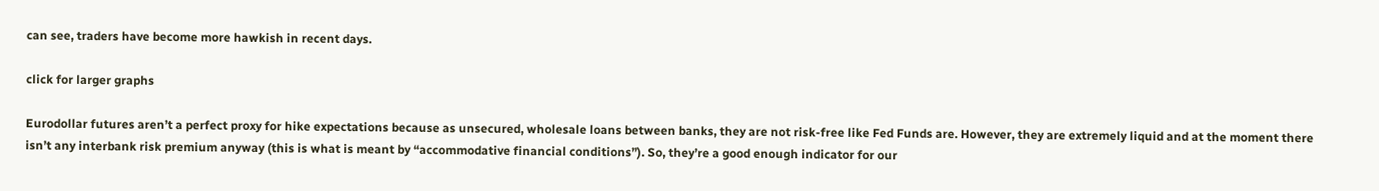can see, traders have become more hawkish in recent days.

click for larger graphs

Eurodollar futures aren’t a perfect proxy for hike expectations because as unsecured, wholesale loans between banks, they are not risk-free like Fed Funds are. However, they are extremely liquid and at the moment there isn’t any interbank risk premium anyway (this is what is meant by “accommodative financial conditions”). So, they’re a good enough indicator for our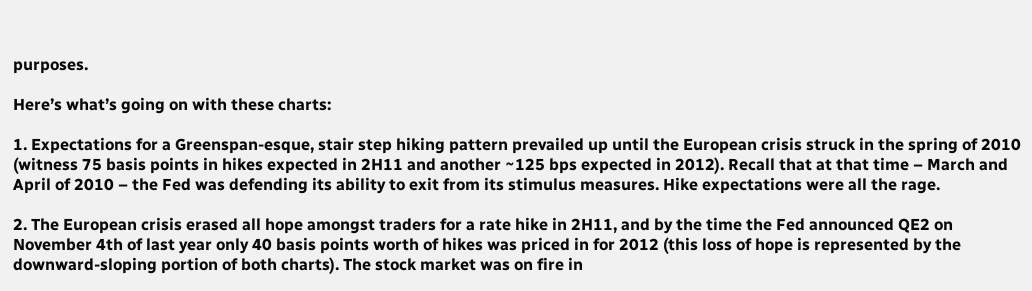purposes.

Here’s what’s going on with these charts:

1. Expectations for a Greenspan-esque, stair step hiking pattern prevailed up until the European crisis struck in the spring of 2010 (witness 75 basis points in hikes expected in 2H11 and another ~125 bps expected in 2012). Recall that at that time – March and April of 2010 – the Fed was defending its ability to exit from its stimulus measures. Hike expectations were all the rage.

2. The European crisis erased all hope amongst traders for a rate hike in 2H11, and by the time the Fed announced QE2 on November 4th of last year only 40 basis points worth of hikes was priced in for 2012 (this loss of hope is represented by the downward-sloping portion of both charts). The stock market was on fire in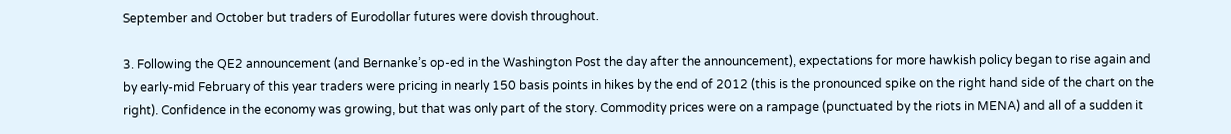September and October but traders of Eurodollar futures were dovish throughout.

3. Following the QE2 announcement (and Bernanke’s op-ed in the Washington Post the day after the announcement), expectations for more hawkish policy began to rise again and by early-mid February of this year traders were pricing in nearly 150 basis points in hikes by the end of 2012 (this is the pronounced spike on the right hand side of the chart on the right). Confidence in the economy was growing, but that was only part of the story. Commodity prices were on a rampage (punctuated by the riots in MENA) and all of a sudden it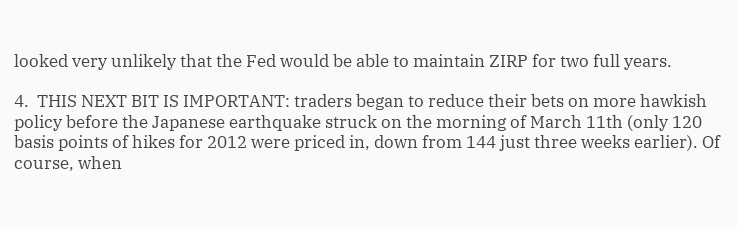looked very unlikely that the Fed would be able to maintain ZIRP for two full years.

4.  THIS NEXT BIT IS IMPORTANT: traders began to reduce their bets on more hawkish policy before the Japanese earthquake struck on the morning of March 11th (only 120 basis points of hikes for 2012 were priced in, down from 144 just three weeks earlier). Of course, when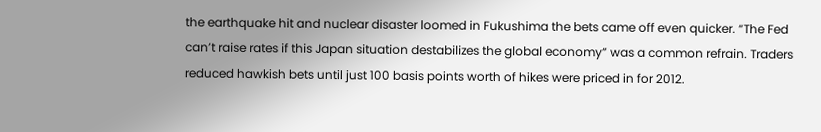the earthquake hit and nuclear disaster loomed in Fukushima the bets came off even quicker. “The Fed can’t raise rates if this Japan situation destabilizes the global economy” was a common refrain. Traders reduced hawkish bets until just 100 basis points worth of hikes were priced in for 2012.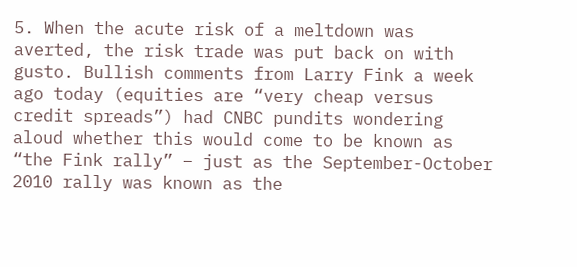5. When the acute risk of a meltdown was averted, the risk trade was put back on with gusto. Bullish comments from Larry Fink a week ago today (equities are “very cheap versus credit spreads”) had CNBC pundits wondering aloud whether this would come to be known as “the Fink rally” – just as the September-October 2010 rally was known as the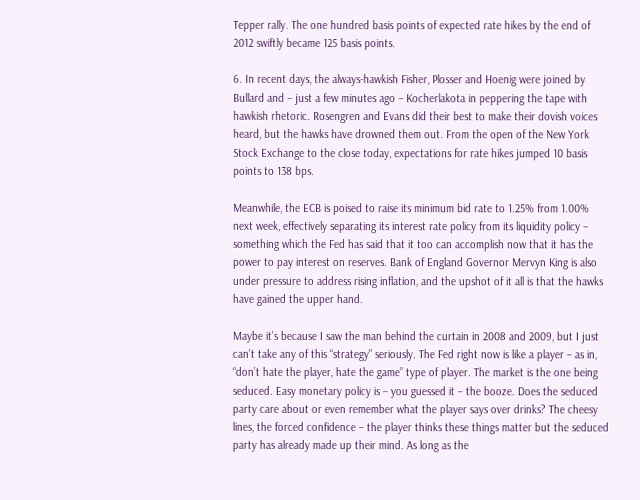Tepper rally. The one hundred basis points of expected rate hikes by the end of 2012 swiftly became 125 basis points.

6. In recent days, the always-hawkish Fisher, Plosser and Hoenig were joined by Bullard and – just a few minutes ago – Kocherlakota in peppering the tape with hawkish rhetoric. Rosengren and Evans did their best to make their dovish voices heard, but the hawks have drowned them out. From the open of the New York Stock Exchange to the close today, expectations for rate hikes jumped 10 basis points to 138 bps.

Meanwhile, the ECB is poised to raise its minimum bid rate to 1.25% from 1.00% next week, effectively separating its interest rate policy from its liquidity policy – something which the Fed has said that it too can accomplish now that it has the power to pay interest on reserves. Bank of England Governor Mervyn King is also under pressure to address rising inflation, and the upshot of it all is that the hawks have gained the upper hand.

Maybe it’s because I saw the man behind the curtain in 2008 and 2009, but I just can’t take any of this “strategy” seriously. The Fed right now is like a player – as in, “don’t hate the player, hate the game” type of player. The market is the one being seduced. Easy monetary policy is – you guessed it – the booze. Does the seduced party care about or even remember what the player says over drinks? The cheesy lines, the forced confidence – the player thinks these things matter but the seduced party has already made up their mind. As long as the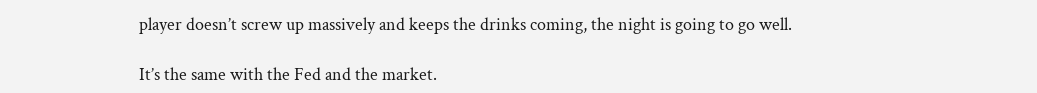player doesn’t screw up massively and keeps the drinks coming, the night is going to go well.

It’s the same with the Fed and the market.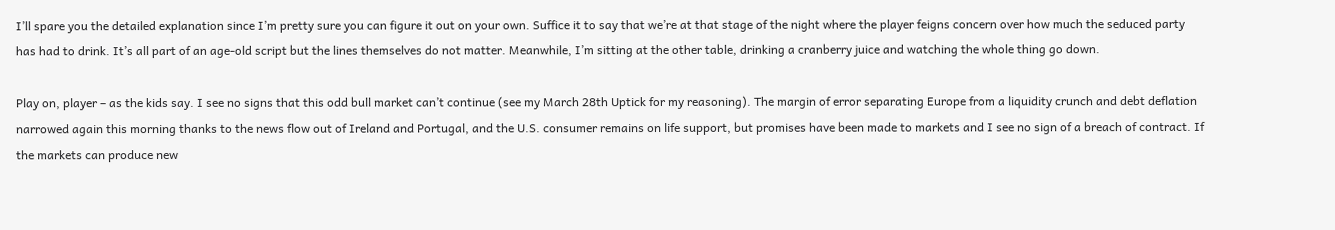I’ll spare you the detailed explanation since I’m pretty sure you can figure it out on your own. Suffice it to say that we’re at that stage of the night where the player feigns concern over how much the seduced party has had to drink. It’s all part of an age-old script but the lines themselves do not matter. Meanwhile, I’m sitting at the other table, drinking a cranberry juice and watching the whole thing go down.

Play on, player – as the kids say. I see no signs that this odd bull market can’t continue (see my March 28th Uptick for my reasoning). The margin of error separating Europe from a liquidity crunch and debt deflation narrowed again this morning thanks to the news flow out of Ireland and Portugal, and the U.S. consumer remains on life support, but promises have been made to markets and I see no sign of a breach of contract. If the markets can produce new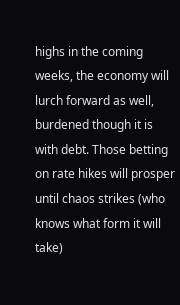highs in the coming weeks, the economy will lurch forward as well, burdened though it is with debt. Those betting on rate hikes will prosper until chaos strikes (who knows what form it will take)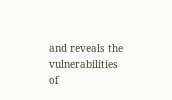and reveals the vulnerabilities of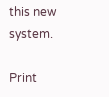this new system.

Print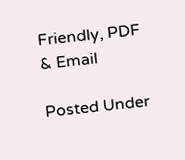Friendly, PDF & Email

Posted Under